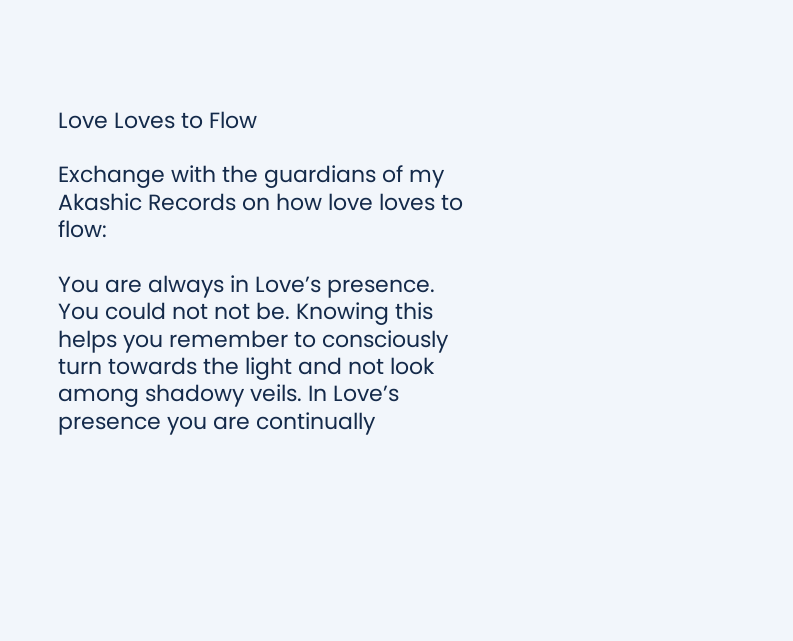Love Loves to Flow

Exchange with the guardians of my Akashic Records on how love loves to flow:

You are always in Love’s presence. You could not not be. Knowing this helps you remember to consciously turn towards the light and not look among shadowy veils. In Love’s presence you are continually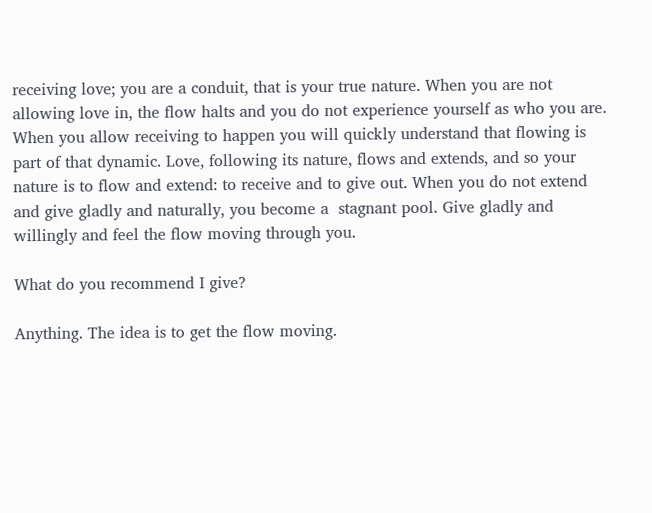receiving love; you are a conduit, that is your true nature. When you are not allowing love in, the flow halts and you do not experience yourself as who you are. When you allow receiving to happen you will quickly understand that flowing is part of that dynamic. Love, following its nature, flows and extends, and so your nature is to flow and extend: to receive and to give out. When you do not extend and give gladly and naturally, you become a  stagnant pool. Give gladly and willingly and feel the flow moving through you.

What do you recommend I give?

Anything. The idea is to get the flow moving.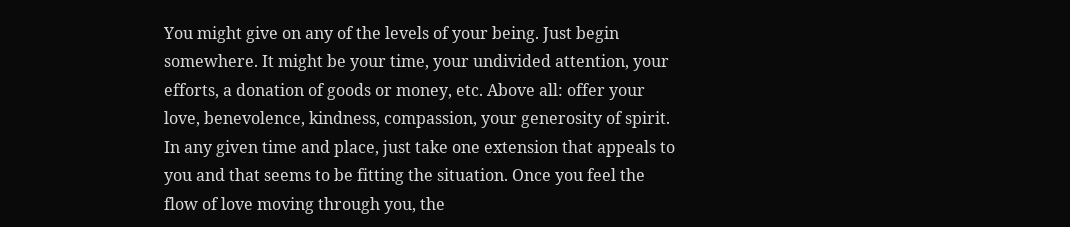You might give on any of the levels of your being. Just begin somewhere. It might be your time, your undivided attention, your efforts, a donation of goods or money, etc. Above all: offer your love, benevolence, kindness, compassion, your generosity of spirit. In any given time and place, just take one extension that appeals to you and that seems to be fitting the situation. Once you feel the flow of love moving through you, the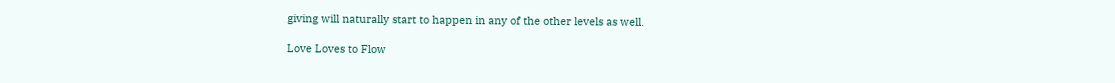giving will naturally start to happen in any of the other levels as well.

Love Loves to Flow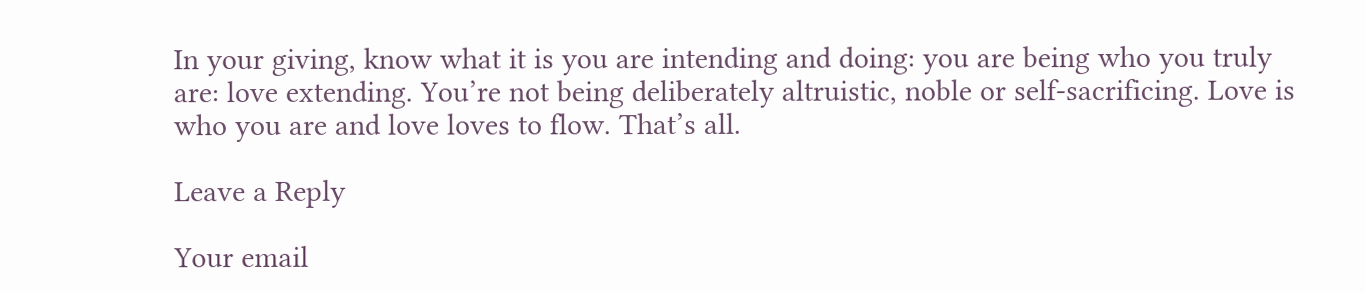In your giving, know what it is you are intending and doing: you are being who you truly are: love extending. You’re not being deliberately altruistic, noble or self-sacrificing. Love is who you are and love loves to flow. That’s all.

Leave a Reply

Your email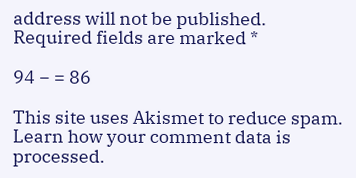address will not be published. Required fields are marked *

94 − = 86

This site uses Akismet to reduce spam. Learn how your comment data is processed.